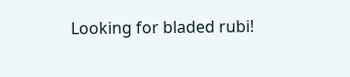Looking for bladed rubi!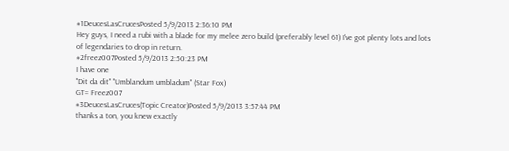#1DeucesLasCrucesPosted 5/9/2013 2:36:10 PM
Hey guys, I need a rubi with a blade for my melee zero build (preferably level 61) I've got plenty lots and lots of legendaries to drop in return.
#2freez007Posted 5/9/2013 2:50:23 PM
I have one
"Dit da dit" "Umblandum umbladum" (Star Fox)
GT= Freez007
#3DeucesLasCruces(Topic Creator)Posted 5/9/2013 3:57:44 PM
thanks a ton, you knew exactly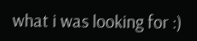what i was looking for :)